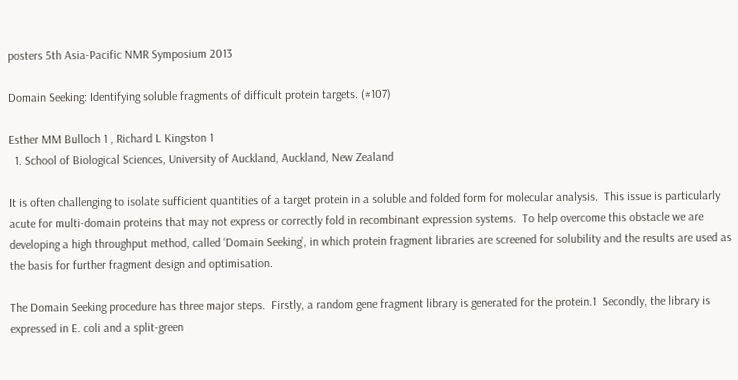posters 5th Asia-Pacific NMR Symposium 2013

Domain Seeking: Identifying soluble fragments of difficult protein targets. (#107)

Esther MM Bulloch 1 , Richard L Kingston 1
  1. School of Biological Sciences, University of Auckland, Auckland, New Zealand

It is often challenging to isolate sufficient quantities of a target protein in a soluble and folded form for molecular analysis.  This issue is particularly acute for multi-domain proteins that may not express or correctly fold in recombinant expression systems.  To help overcome this obstacle we are developing a high throughput method, called ‘Domain Seeking’, in which protein fragment libraries are screened for solubility and the results are used as the basis for further fragment design and optimisation.

The Domain Seeking procedure has three major steps.  Firstly, a random gene fragment library is generated for the protein.1  Secondly, the library is expressed in E. coli and a split-green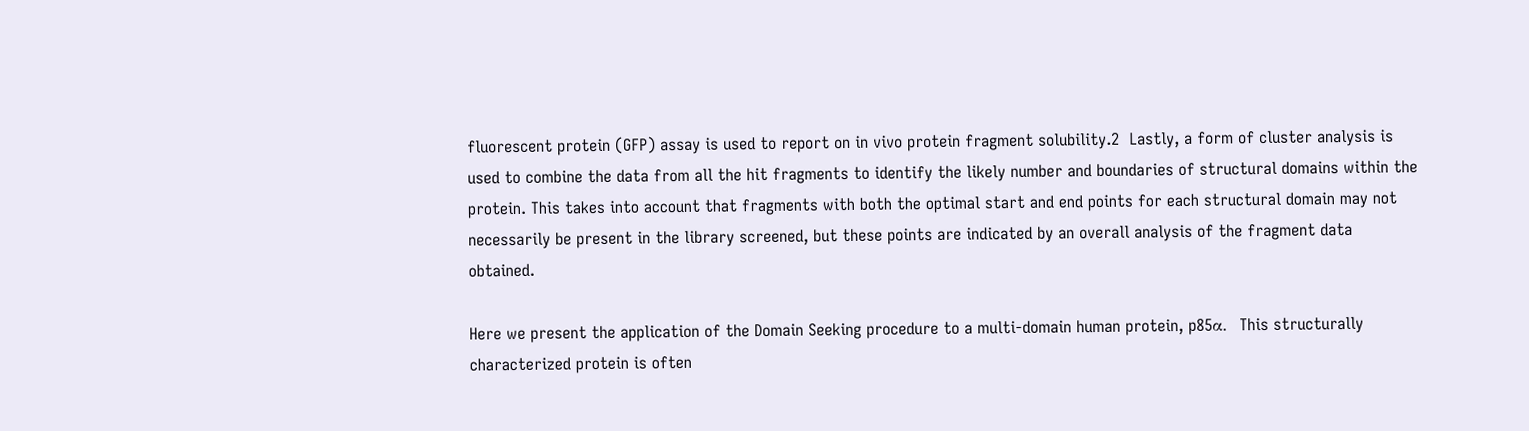fluorescent protein (GFP) assay is used to report on in vivo protein fragment solubility.2  Lastly, a form of cluster analysis is used to combine the data from all the hit fragments to identify the likely number and boundaries of structural domains within the protein. This takes into account that fragments with both the optimal start and end points for each structural domain may not necessarily be present in the library screened, but these points are indicated by an overall analysis of the fragment data obtained.

Here we present the application of the Domain Seeking procedure to a multi-domain human protein, p85α.  This structurally characterized protein is often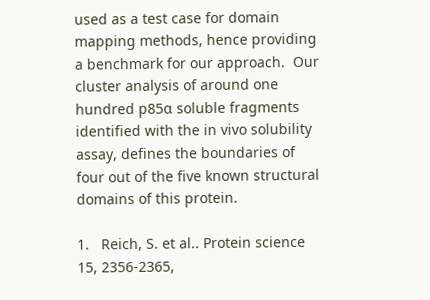used as a test case for domain mapping methods, hence providing a benchmark for our approach.  Our cluster analysis of around one hundred p85α soluble fragments identified with the in vivo solubility assay, defines the boundaries of four out of the five known structural domains of this protein.

1.   Reich, S. et al.. Protein science 15, 2356-2365,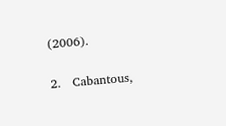(2006).

2.   Cabantous,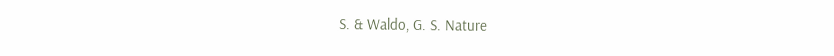S. & Waldo, G. S. Nature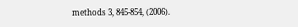methods 3, 845-854, (2006).